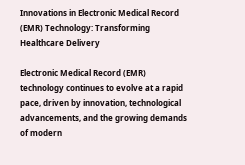Innovations in Electronic Medical Record (EMR) Technology: Transforming Healthcare Delivery

Electronic Medical Record (EMR) technology continues to evolve at a rapid pace, driven by innovation, technological advancements, and the growing demands of modern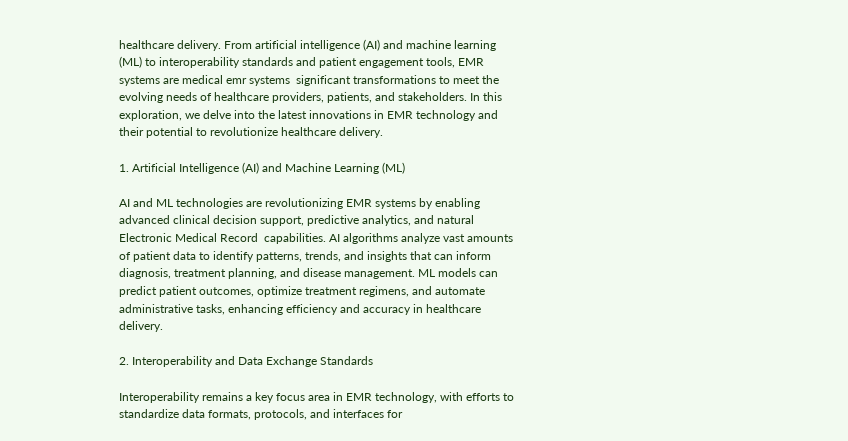healthcare delivery. From artificial intelligence (AI) and machine learning (ML) to interoperability standards and patient engagement tools, EMR systems are medical emr systems  significant transformations to meet the evolving needs of healthcare providers, patients, and stakeholders. In this exploration, we delve into the latest innovations in EMR technology and their potential to revolutionize healthcare delivery.

1. Artificial Intelligence (AI) and Machine Learning (ML)

AI and ML technologies are revolutionizing EMR systems by enabling advanced clinical decision support, predictive analytics, and natural  Electronic Medical Record  capabilities. AI algorithms analyze vast amounts of patient data to identify patterns, trends, and insights that can inform diagnosis, treatment planning, and disease management. ML models can predict patient outcomes, optimize treatment regimens, and automate administrative tasks, enhancing efficiency and accuracy in healthcare delivery.

2. Interoperability and Data Exchange Standards

Interoperability remains a key focus area in EMR technology, with efforts to standardize data formats, protocols, and interfaces for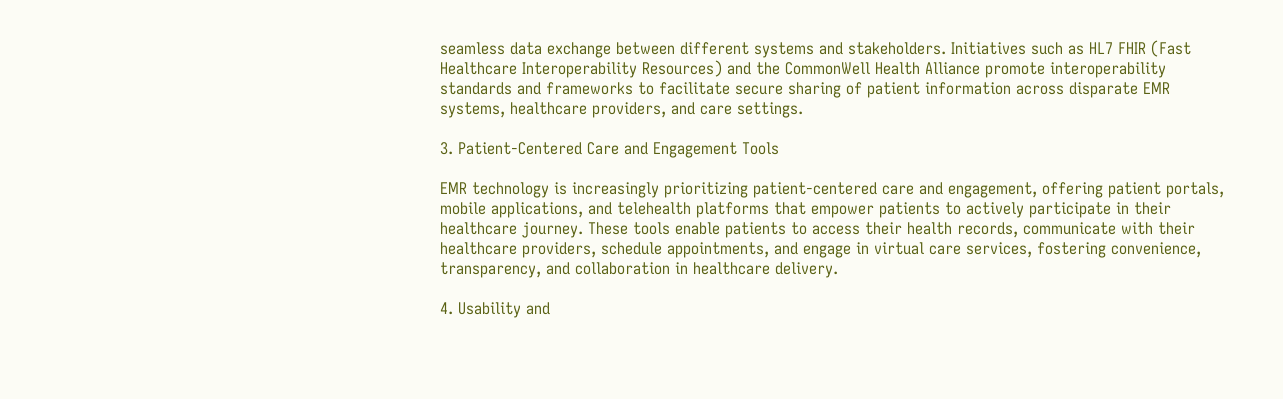seamless data exchange between different systems and stakeholders. Initiatives such as HL7 FHIR (Fast Healthcare Interoperability Resources) and the CommonWell Health Alliance promote interoperability standards and frameworks to facilitate secure sharing of patient information across disparate EMR systems, healthcare providers, and care settings.

3. Patient-Centered Care and Engagement Tools

EMR technology is increasingly prioritizing patient-centered care and engagement, offering patient portals, mobile applications, and telehealth platforms that empower patients to actively participate in their healthcare journey. These tools enable patients to access their health records, communicate with their healthcare providers, schedule appointments, and engage in virtual care services, fostering convenience, transparency, and collaboration in healthcare delivery.

4. Usability and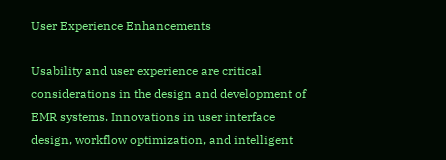User Experience Enhancements

Usability and user experience are critical considerations in the design and development of EMR systems. Innovations in user interface design, workflow optimization, and intelligent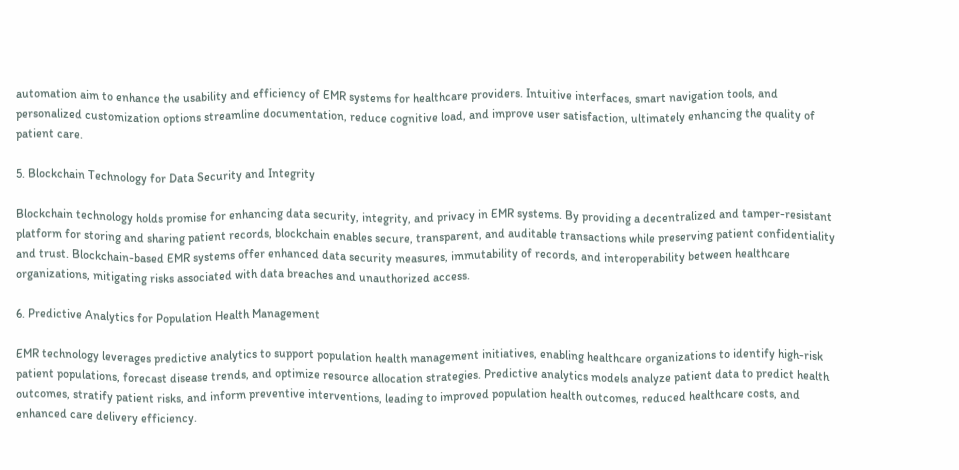automation aim to enhance the usability and efficiency of EMR systems for healthcare providers. Intuitive interfaces, smart navigation tools, and personalized customization options streamline documentation, reduce cognitive load, and improve user satisfaction, ultimately enhancing the quality of patient care.

5. Blockchain Technology for Data Security and Integrity

Blockchain technology holds promise for enhancing data security, integrity, and privacy in EMR systems. By providing a decentralized and tamper-resistant platform for storing and sharing patient records, blockchain enables secure, transparent, and auditable transactions while preserving patient confidentiality and trust. Blockchain-based EMR systems offer enhanced data security measures, immutability of records, and interoperability between healthcare organizations, mitigating risks associated with data breaches and unauthorized access.

6. Predictive Analytics for Population Health Management

EMR technology leverages predictive analytics to support population health management initiatives, enabling healthcare organizations to identify high-risk patient populations, forecast disease trends, and optimize resource allocation strategies. Predictive analytics models analyze patient data to predict health outcomes, stratify patient risks, and inform preventive interventions, leading to improved population health outcomes, reduced healthcare costs, and enhanced care delivery efficiency.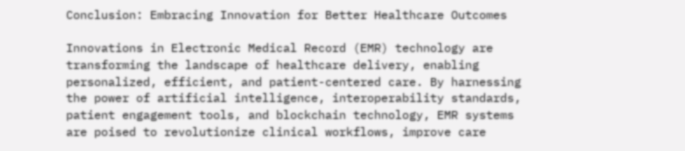Conclusion: Embracing Innovation for Better Healthcare Outcomes

Innovations in Electronic Medical Record (EMR) technology are transforming the landscape of healthcare delivery, enabling personalized, efficient, and patient-centered care. By harnessing the power of artificial intelligence, interoperability standards, patient engagement tools, and blockchain technology, EMR systems are poised to revolutionize clinical workflows, improve care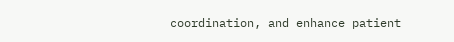coordination, and enhance patient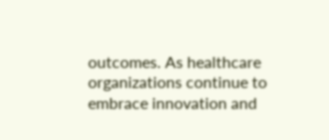outcomes. As healthcare organizations continue to embrace innovation and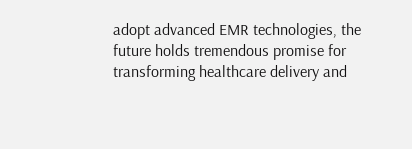adopt advanced EMR technologies, the future holds tremendous promise for transforming healthcare delivery and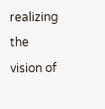realizing the vision of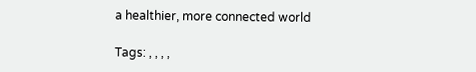a healthier, more connected world

Tags: , , , ,